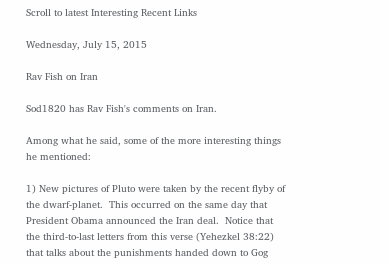Scroll to latest Interesting Recent Links

Wednesday, July 15, 2015

Rav Fish on Iran

Sod1820 has Rav Fish's comments on Iran.

Among what he said, some of the more interesting things he mentioned:

1) New pictures of Pluto were taken by the recent flyby of the dwarf-planet.  This occurred on the same day that President Obama announced the Iran deal.  Notice that the third-to-last letters from this verse (Yehezkel 38:22) that talks about the punishments handed down to Gog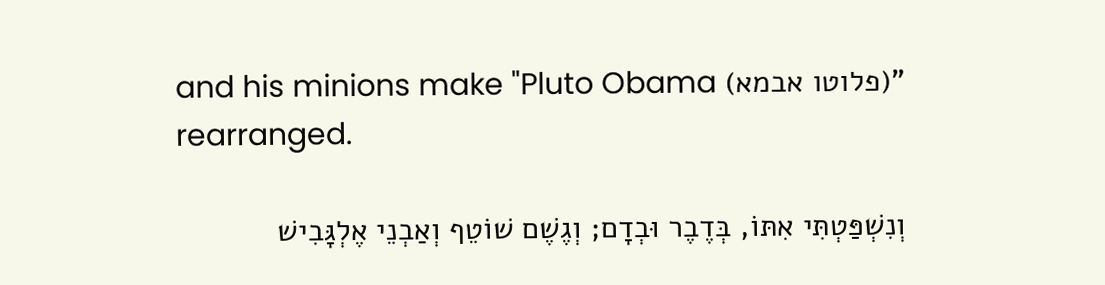and his minions make "Pluto Obama (פלוטו אבמא)" rearranged.

וְנִשְׁפַּטְתִּי אִתּוֹ, בְּדֶבֶר וּבְדָם; וְגֶשֶׁם שׁוֹטֵף וְאַבְנֵי אֶלְגָּבִישׁ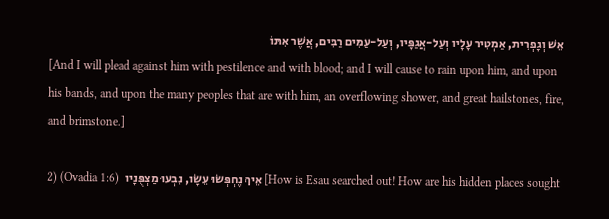אֵשׁ וְגָפְרִית, אַמְטִיר עָלָיו וְעַל-אֲגַפָּיו, וְעַל-עַמִּים רַבִּים, אֲשֶׁר אִתּוֹ
[And I will plead against him with pestilence and with blood; and I will cause to rain upon him, and upon his bands, and upon the many peoples that are with him, an overflowing shower, and great hailstones, fire, and brimstone.]

2) (Ovadia 1:6)  אֵיךְ נֶחְפְּשׂוּ עֵשָׂו, נִבְעוּ מַצְפֻּנָיו [How is Esau searched out! How are his hidden places sought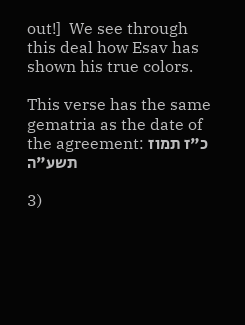out!]  We see through this deal how Esav has shown his true colors.

This verse has the same gematria as the date of the agreement: כ"ז תמוז תשע"ה

3)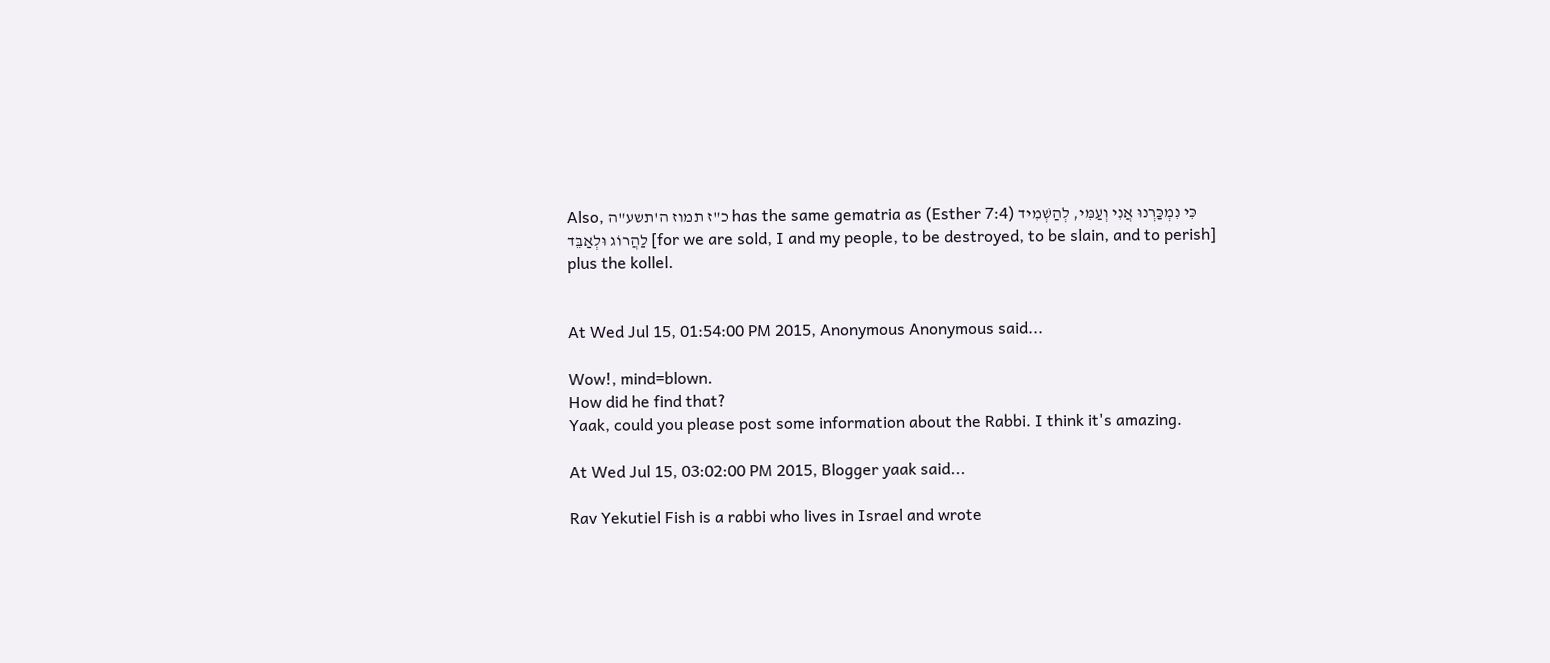Also, כ"ז תמוז ה'תשע"ה has the same gematria as (Esther 7:4) כִּי נִמְכַּרְנוּ אֲנִי וְעַמִּי, לְהַשְׁמִיד לַהֲרוֹג וּלְאַבֵּד [for we are sold, I and my people, to be destroyed, to be slain, and to perish] plus the kollel.


At Wed Jul 15, 01:54:00 PM 2015, Anonymous Anonymous said...

Wow!, mind=blown.
How did he find that?
Yaak, could you please post some information about the Rabbi. I think it's amazing.

At Wed Jul 15, 03:02:00 PM 2015, Blogger yaak said...

Rav Yekutiel Fish is a rabbi who lives in Israel and wrote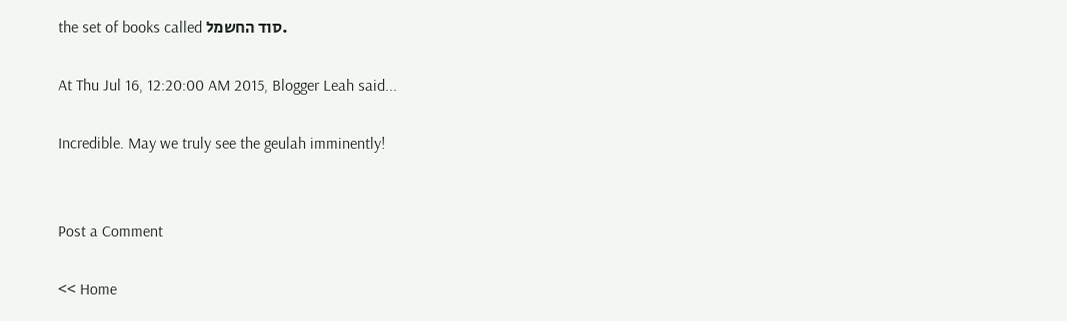the set of books called סוד החשמל.

At Thu Jul 16, 12:20:00 AM 2015, Blogger Leah said...

Incredible. May we truly see the geulah imminently!


Post a Comment

<< Home